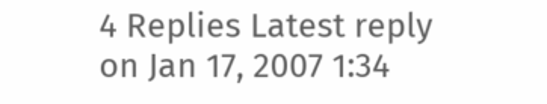4 Replies Latest reply on Jan 17, 2007 1:34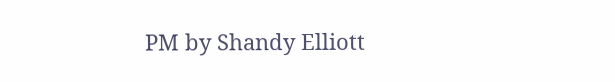PM by Shandy Elliott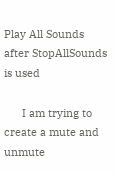Play All Sounds after StopAllSounds is used

      I am trying to create a mute and unmute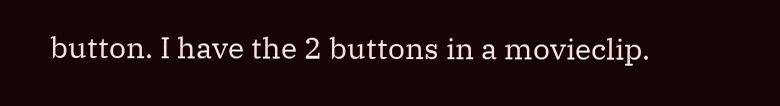button. I have the 2 buttons in a movieclip.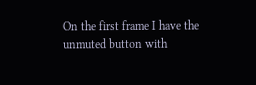On the first frame I have the unmuted button with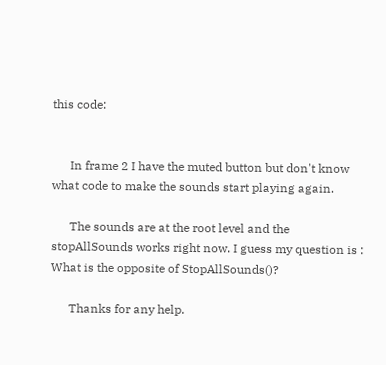this code:


      In frame 2 I have the muted button but don't know what code to make the sounds start playing again.

      The sounds are at the root level and the stopAllSounds works right now. I guess my question is : What is the opposite of StopAllSounds()?

      Thanks for any help.